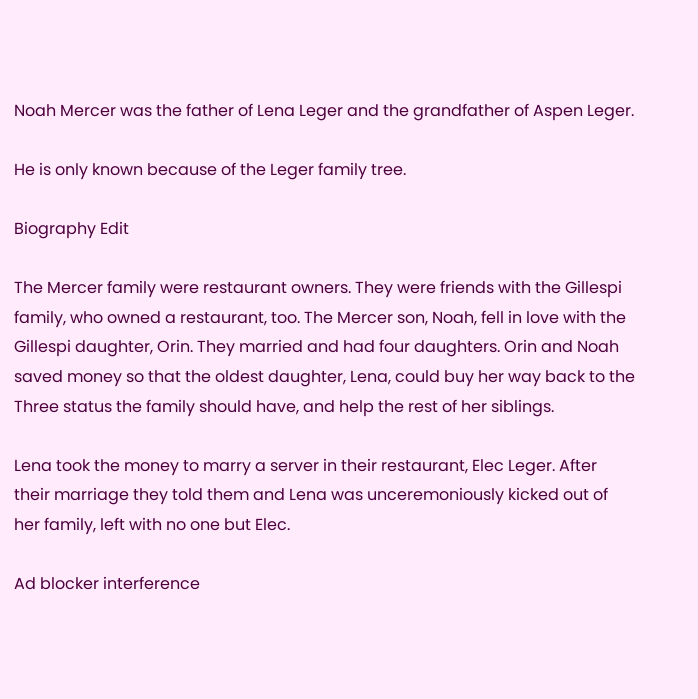Noah Mercer was the father of Lena Leger and the grandfather of Aspen Leger.

He is only known because of the Leger family tree.

Biography Edit

The Mercer family were restaurant owners. They were friends with the Gillespi family, who owned a restaurant, too. The Mercer son, Noah, fell in love with the Gillespi daughter, Orin. They married and had four daughters. Orin and Noah saved money so that the oldest daughter, Lena, could buy her way back to the Three status the family should have, and help the rest of her siblings.

Lena took the money to marry a server in their restaurant, Elec Leger. After their marriage they told them and Lena was unceremoniously kicked out of her family, left with no one but Elec.

Ad blocker interference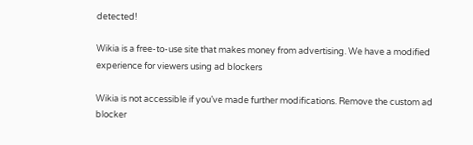detected!

Wikia is a free-to-use site that makes money from advertising. We have a modified experience for viewers using ad blockers

Wikia is not accessible if you’ve made further modifications. Remove the custom ad blocker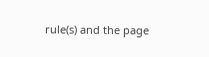rule(s) and the page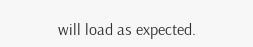will load as expected.